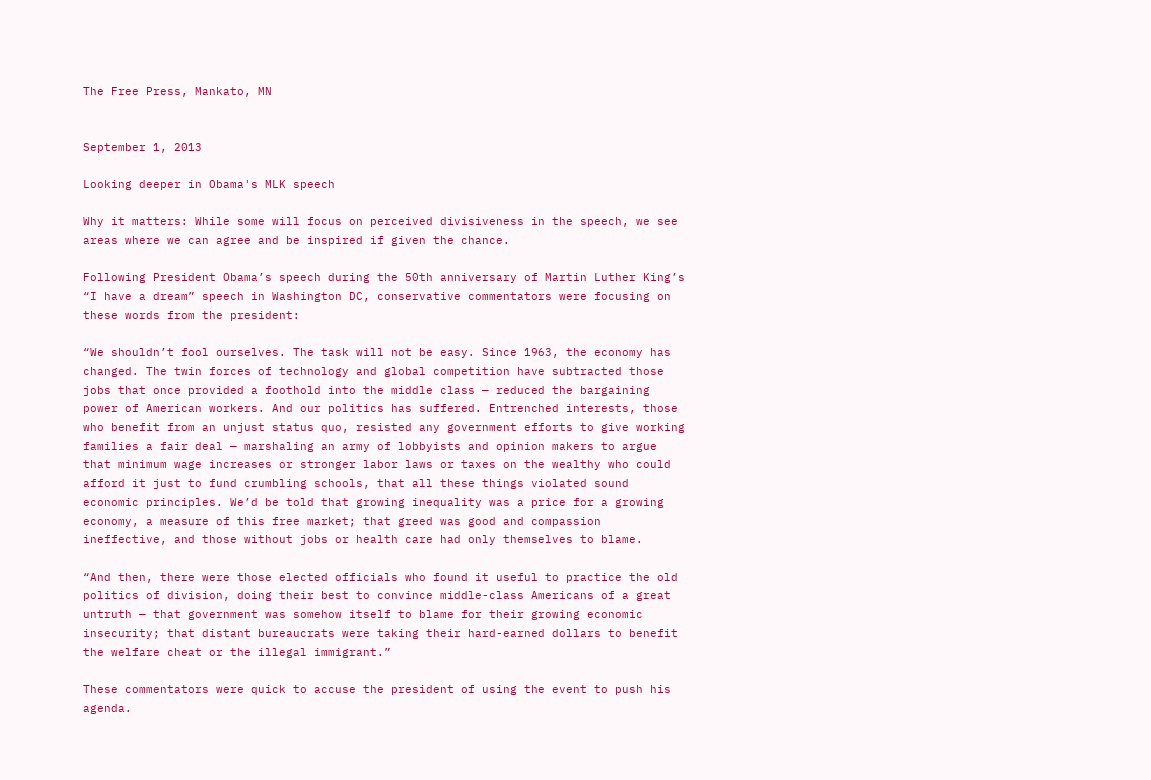The Free Press, Mankato, MN


September 1, 2013

Looking deeper in Obama's MLK speech

Why it matters: While some will focus on perceived divisiveness in the speech, we see areas where we can agree and be inspired if given the chance.

Following President Obama’s speech during the 50th anniversary of Martin Luther King’s “I have a dream” speech in Washington DC, conservative commentators were focusing on these words from the president:

“We shouldn’t fool ourselves. The task will not be easy. Since 1963, the economy has changed. The twin forces of technology and global competition have subtracted those jobs that once provided a foothold into the middle class — reduced the bargaining power of American workers. And our politics has suffered. Entrenched interests, those who benefit from an unjust status quo, resisted any government efforts to give working families a fair deal — marshaling an army of lobbyists and opinion makers to argue that minimum wage increases or stronger labor laws or taxes on the wealthy who could afford it just to fund crumbling schools, that all these things violated sound economic principles. We’d be told that growing inequality was a price for a growing economy, a measure of this free market; that greed was good and compassion ineffective, and those without jobs or health care had only themselves to blame.

“And then, there were those elected officials who found it useful to practice the old politics of division, doing their best to convince middle-class Americans of a great untruth — that government was somehow itself to blame for their growing economic insecurity; that distant bureaucrats were taking their hard-earned dollars to benefit the welfare cheat or the illegal immigrant.”

These commentators were quick to accuse the president of using the event to push his agenda.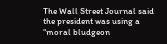The Wall Street Journal said the president was using a “moral bludgeon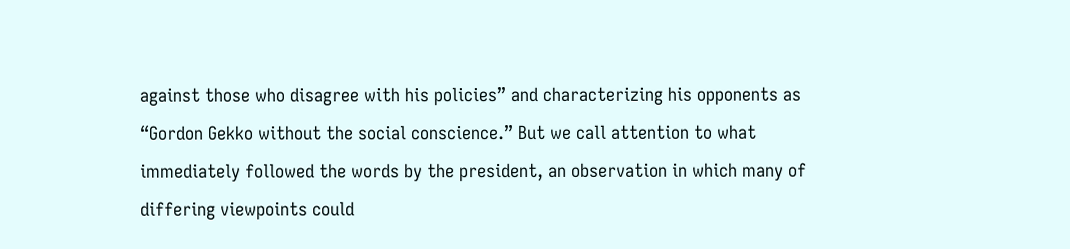against those who disagree with his policies” and characterizing his opponents as “Gordon Gekko without the social conscience.” But we call attention to what immediately followed the words by the president, an observation in which many of differing viewpoints could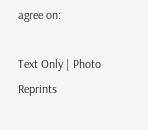agree on:

Text Only | Photo Reprints